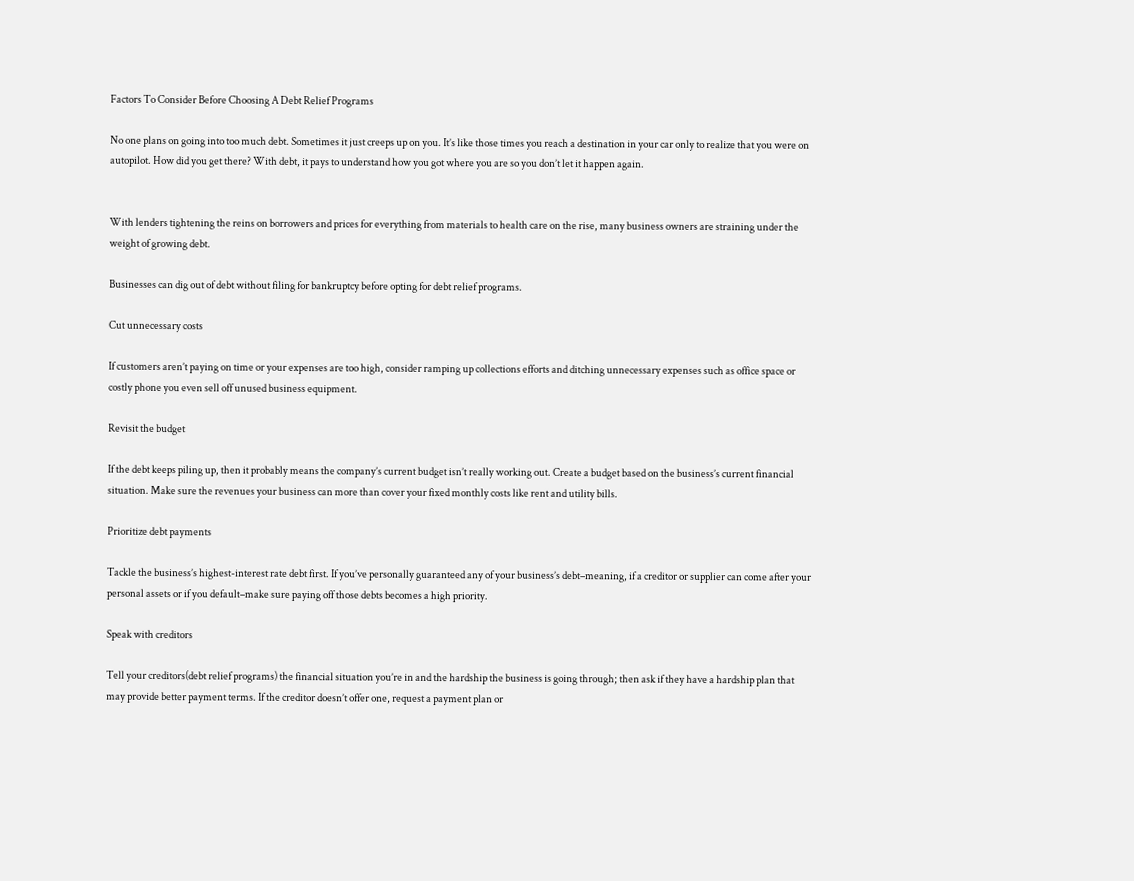Factors To Consider Before Choosing A Debt Relief Programs

No one plans on going into too much debt. Sometimes it just creeps up on you. It’s like those times you reach a destination in your car only to realize that you were on autopilot. How did you get there? With debt, it pays to understand how you got where you are so you don’t let it happen again.


With lenders tightening the reins on borrowers and prices for everything from materials to health care on the rise, many business owners are straining under the weight of growing debt.

Businesses can dig out of debt without filing for bankruptcy before opting for debt relief programs.

Cut unnecessary costs

If customers aren’t paying on time or your expenses are too high, consider ramping up collections efforts and ditching unnecessary expenses such as office space or costly phone you even sell off unused business equipment.

Revisit the budget

If the debt keeps piling up, then it probably means the company’s current budget isn’t really working out. Create a budget based on the business’s current financial situation. Make sure the revenues your business can more than cover your fixed monthly costs like rent and utility bills.

Prioritize debt payments

Tackle the business’s highest-interest rate debt first. If you’ve personally guaranteed any of your business’s debt–meaning, if a creditor or supplier can come after your personal assets or if you default–make sure paying off those debts becomes a high priority.

Speak with creditors

Tell your creditors(debt relief programs) the financial situation you’re in and the hardship the business is going through; then ask if they have a hardship plan that may provide better payment terms. If the creditor doesn’t offer one, request a payment plan or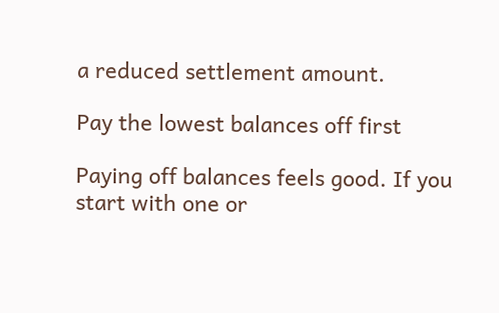a reduced settlement amount.

Pay the lowest balances off first

Paying off balances feels good. If you start with one or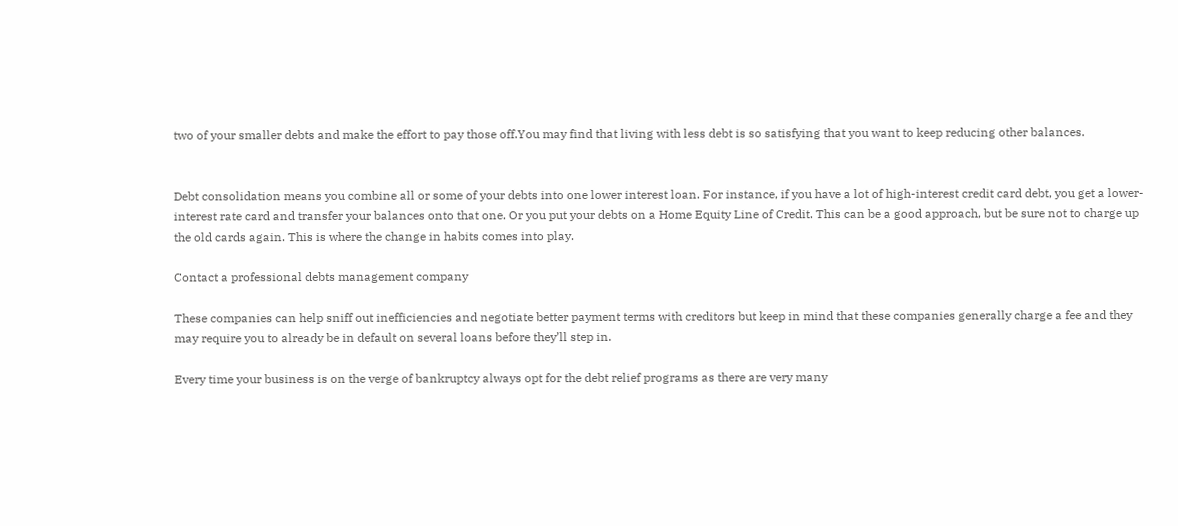two of your smaller debts and make the effort to pay those off.You may find that living with less debt is so satisfying that you want to keep reducing other balances.


Debt consolidation means you combine all or some of your debts into one lower interest loan. For instance, if you have a lot of high-interest credit card debt, you get a lower-interest rate card and transfer your balances onto that one. Or you put your debts on a Home Equity Line of Credit. This can be a good approach, but be sure not to charge up the old cards again. This is where the change in habits comes into play.

Contact a professional debts management company

These companies can help sniff out inefficiencies and negotiate better payment terms with creditors but keep in mind that these companies generally charge a fee and they may require you to already be in default on several loans before they’ll step in.

Every time your business is on the verge of bankruptcy always opt for the debt relief programs as there are very many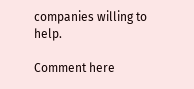companies willing to help.

Comment here